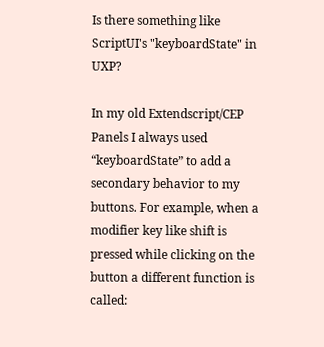Is there something like ScriptUI's "keyboardState" in UXP?

In my old Extendscript/CEP Panels I always used “keyboardState” to add a secondary behavior to my buttons. For example, when a modifier key like shift is pressed while clicking on the button a different function is called: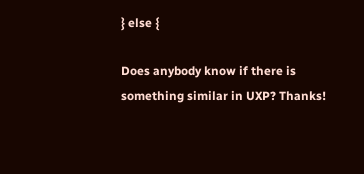} else {

Does anybody know if there is something similar in UXP? Thanks!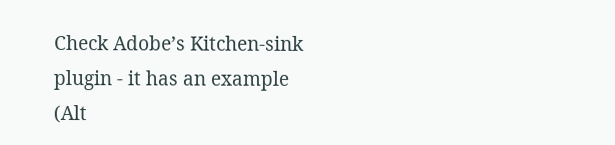Check Adobe’s Kitchen-sink plugin - it has an example (Alt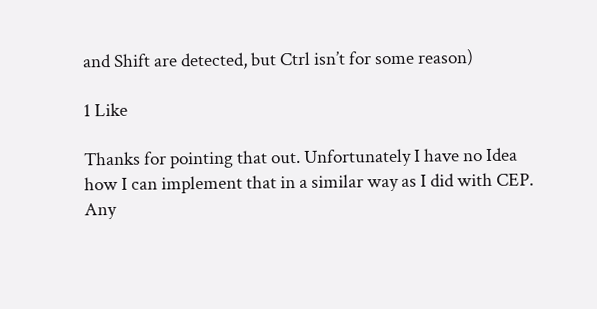and Shift are detected, but Ctrl isn’t for some reason)

1 Like

Thanks for pointing that out. Unfortunately I have no Idea how I can implement that in a similar way as I did with CEP. Any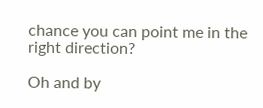chance you can point me in the right direction?

Oh and by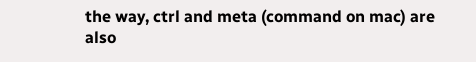the way, ctrl and meta (command on mac) are also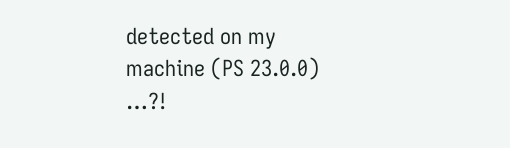detected on my machine (PS 23.0.0) …?!